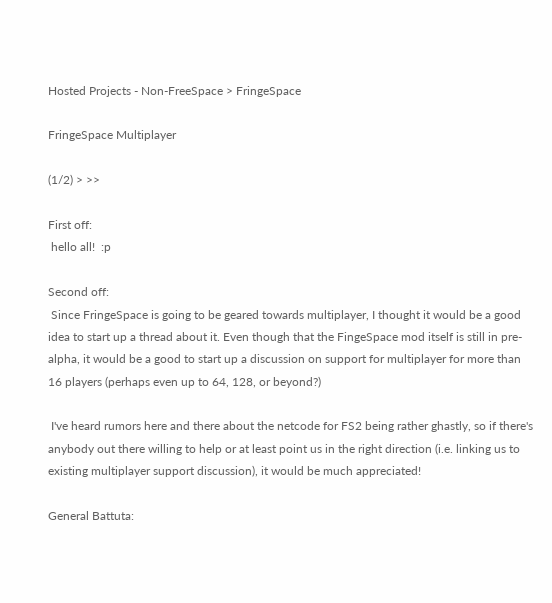Hosted Projects - Non-FreeSpace > FringeSpace

FringeSpace Multiplayer

(1/2) > >>

First off:
 hello all!  :p

Second off:
 Since FringeSpace is going to be geared towards multiplayer, I thought it would be a good idea to start up a thread about it. Even though that the FingeSpace mod itself is still in pre-alpha, it would be a good to start up a discussion on support for multiplayer for more than 16 players (perhaps even up to 64, 128, or beyond?)

 I've heard rumors here and there about the netcode for FS2 being rather ghastly, so if there's anybody out there willing to help or at least point us in the right direction (i.e. linking us to existing multiplayer support discussion), it would be much appreciated!

General Battuta: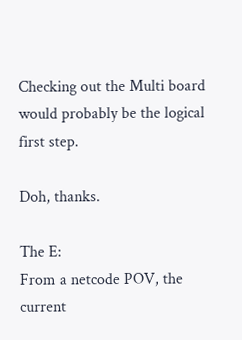Checking out the Multi board would probably be the logical first step.

Doh, thanks.

The E:
From a netcode POV, the current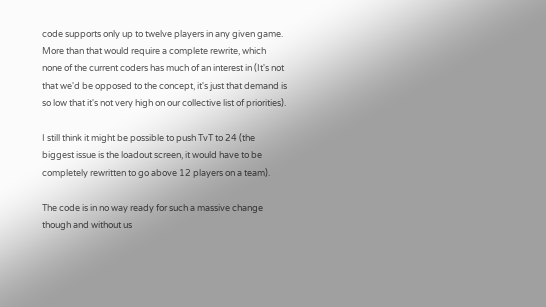code supports only up to twelve players in any given game. More than that would require a complete rewrite, which none of the current coders has much of an interest in (It's not that we'd be opposed to the concept, it's just that demand is so low that it's not very high on our collective list of priorities).

I still think it might be possible to push TvT to 24 (the biggest issue is the loadout screen, it would have to be completely rewritten to go above 12 players on a team).

The code is in no way ready for such a massive change though and without us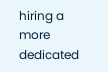hiring a more dedicated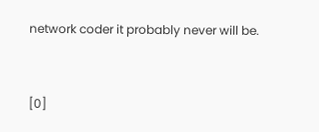network coder it probably never will be.


[0]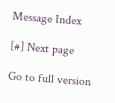Message Index

[#] Next page

Go to full version